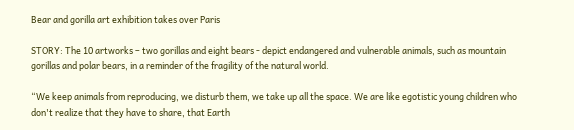Bear and gorilla art exhibition takes over Paris

STORY: The 10 artworks – two gorillas and eight bears - depict endangered and vulnerable animals, such as mountain gorillas and polar bears, in a reminder of the fragility of the natural world.

“We keep animals from reproducing, we disturb them, we take up all the space. We are like egotistic young children who don't realize that they have to share, that Earth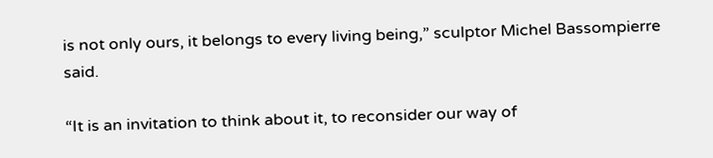is not only ours, it belongs to every living being,” sculptor Michel Bassompierre said.

“It is an invitation to think about it, to reconsider our way of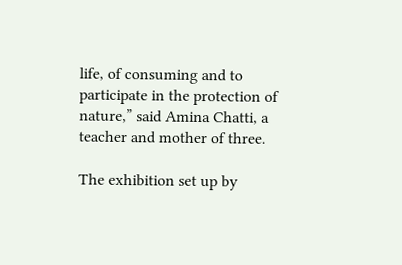life, of consuming and to participate in the protection of nature,” said Amina Chatti, a teacher and mother of three.

The exhibition set up by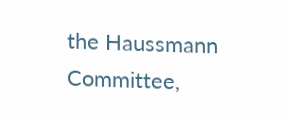the Haussmann Committee,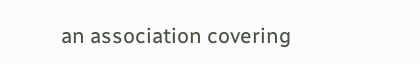an association covering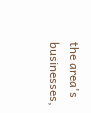the area's businesses,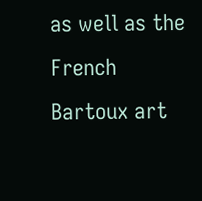as well as the French Bartoux art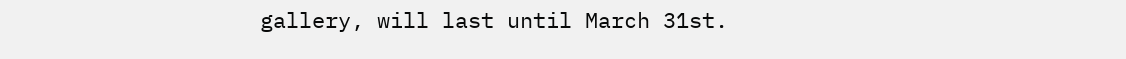gallery, will last until March 31st.